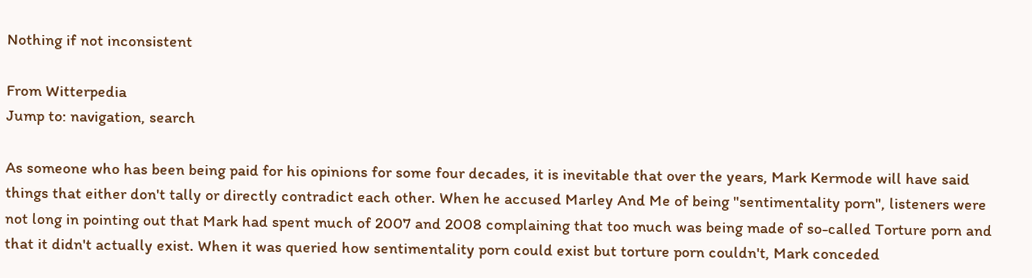Nothing if not inconsistent

From Witterpedia
Jump to: navigation, search

As someone who has been being paid for his opinions for some four decades, it is inevitable that over the years, Mark Kermode will have said things that either don't tally or directly contradict each other. When he accused Marley And Me of being "sentimentality porn", listeners were not long in pointing out that Mark had spent much of 2007 and 2008 complaining that too much was being made of so-called Torture porn and that it didn't actually exist. When it was queried how sentimentality porn could exist but torture porn couldn't, Mark conceded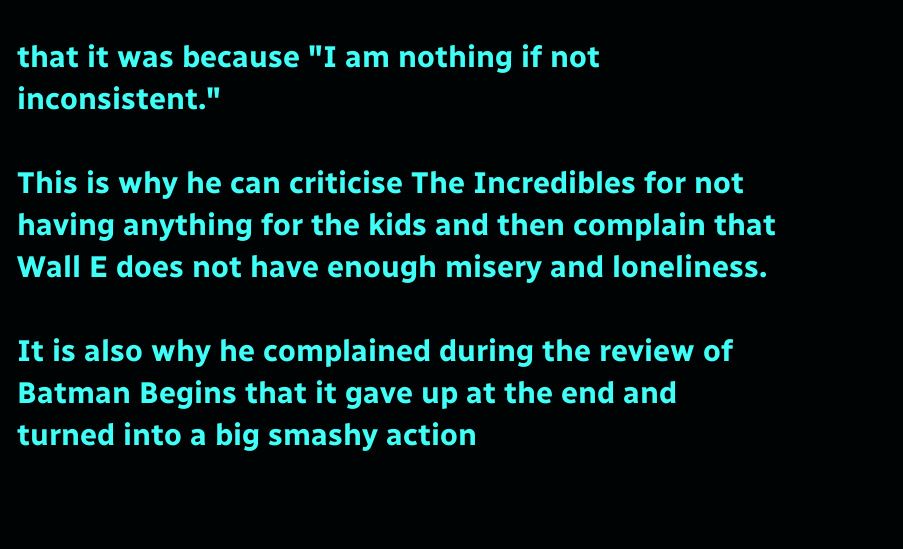that it was because "I am nothing if not inconsistent."

This is why he can criticise The Incredibles for not having anything for the kids and then complain that Wall E does not have enough misery and loneliness.

It is also why he complained during the review of Batman Begins that it gave up at the end and turned into a big smashy action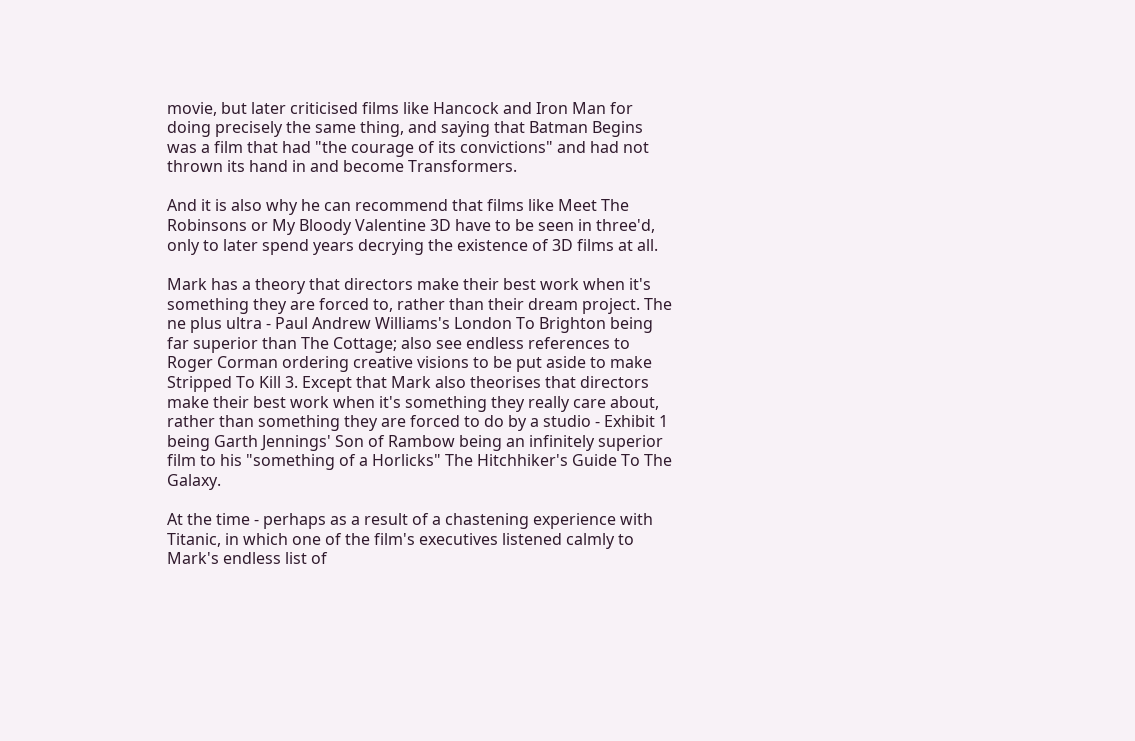movie, but later criticised films like Hancock and Iron Man for doing precisely the same thing, and saying that Batman Begins was a film that had "the courage of its convictions" and had not thrown its hand in and become Transformers.

And it is also why he can recommend that films like Meet The Robinsons or My Bloody Valentine 3D have to be seen in three'd, only to later spend years decrying the existence of 3D films at all.

Mark has a theory that directors make their best work when it's something they are forced to, rather than their dream project. The ne plus ultra - Paul Andrew Williams's London To Brighton being far superior than The Cottage; also see endless references to Roger Corman ordering creative visions to be put aside to make Stripped To Kill 3. Except that Mark also theorises that directors make their best work when it's something they really care about, rather than something they are forced to do by a studio - Exhibit 1 being Garth Jennings' Son of Rambow being an infinitely superior film to his "something of a Horlicks" The Hitchhiker's Guide To The Galaxy.

At the time - perhaps as a result of a chastening experience with Titanic, in which one of the film's executives listened calmly to Mark's endless list of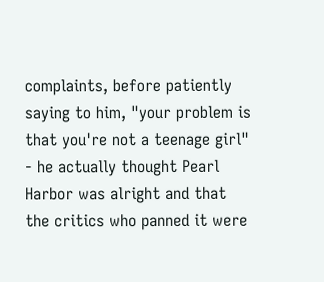complaints, before patiently saying to him, "your problem is that you're not a teenage girl" - he actually thought Pearl Harbor was alright and that the critics who panned it were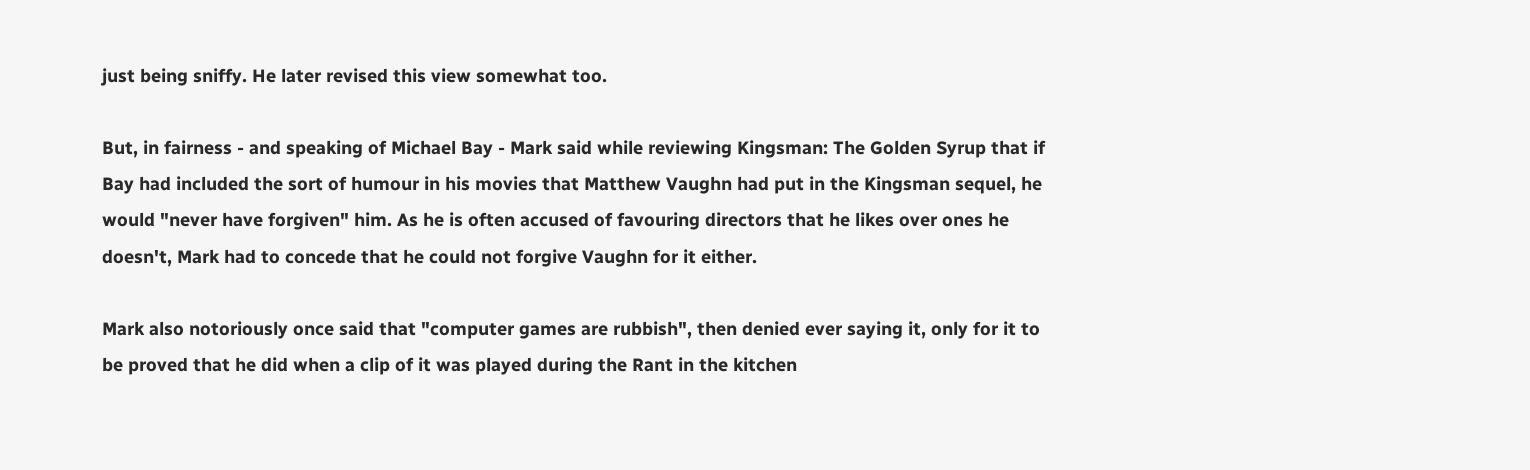just being sniffy. He later revised this view somewhat too.

But, in fairness - and speaking of Michael Bay - Mark said while reviewing Kingsman: The Golden Syrup that if Bay had included the sort of humour in his movies that Matthew Vaughn had put in the Kingsman sequel, he would "never have forgiven" him. As he is often accused of favouring directors that he likes over ones he doesn't, Mark had to concede that he could not forgive Vaughn for it either.

Mark also notoriously once said that "computer games are rubbish", then denied ever saying it, only for it to be proved that he did when a clip of it was played during the Rant in the kitchen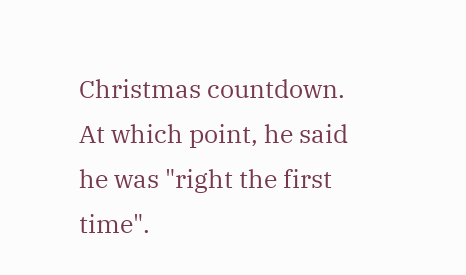Christmas countdown. At which point, he said he was "right the first time".